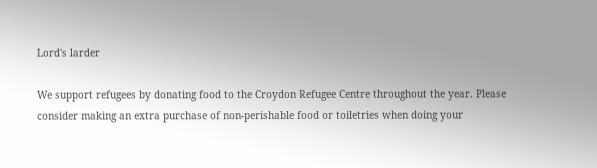Lord's larder

We support refugees by donating food to the Croydon Refugee Centre throughout the year. Please consider making an extra purchase of non-perishable food or toiletries when doing your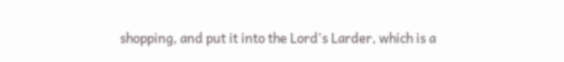shopping, and put it into the Lord's Larder, which is a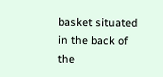basket situated in the back of the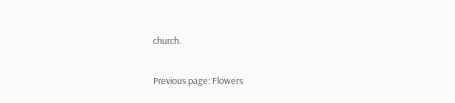church.

Previous page: Flowers